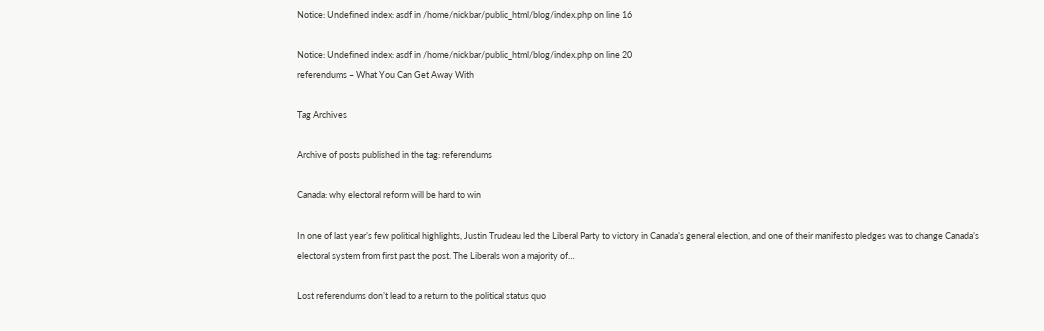Notice: Undefined index: asdf in /home/nickbar/public_html/blog/index.php on line 16

Notice: Undefined index: asdf in /home/nickbar/public_html/blog/index.php on line 20
referendums – What You Can Get Away With

Tag Archives

Archive of posts published in the tag: referendums

Canada: why electoral reform will be hard to win

In one of last year’s few political highlights, Justin Trudeau led the Liberal Party to victory in Canada’s general election, and one of their manifesto pledges was to change Canada’s electoral system from first past the post. The Liberals won a majority of…

Lost referendums don’t lead to a return to the political status quo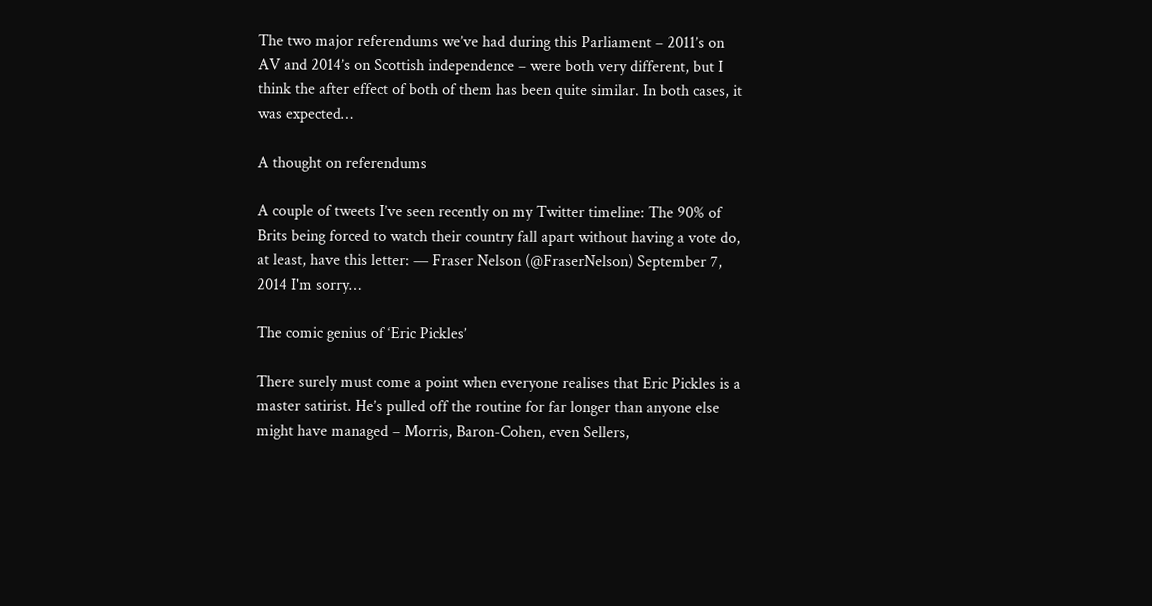The two major referendums we’ve had during this Parliament – 2011’s on AV and 2014’s on Scottish independence – were both very different, but I think the after effect of both of them has been quite similar. In both cases, it was expected…

A thought on referendums

A couple of tweets I’ve seen recently on my Twitter timeline: The 90% of Brits being forced to watch their country fall apart without having a vote do, at least, have this letter: — Fraser Nelson (@FraserNelson) September 7, 2014 I'm sorry…

The comic genius of ‘Eric Pickles’

There surely must come a point when everyone realises that Eric Pickles is a master satirist. He’s pulled off the routine for far longer than anyone else might have managed – Morris, Baron-Cohen, even Sellers,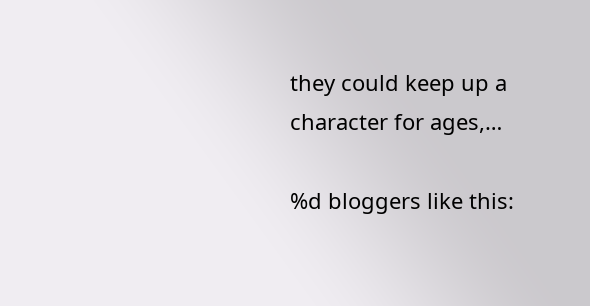they could keep up a character for ages,…

%d bloggers like this: